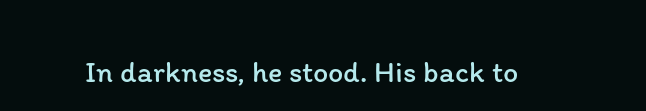In darkness, he stood. His back to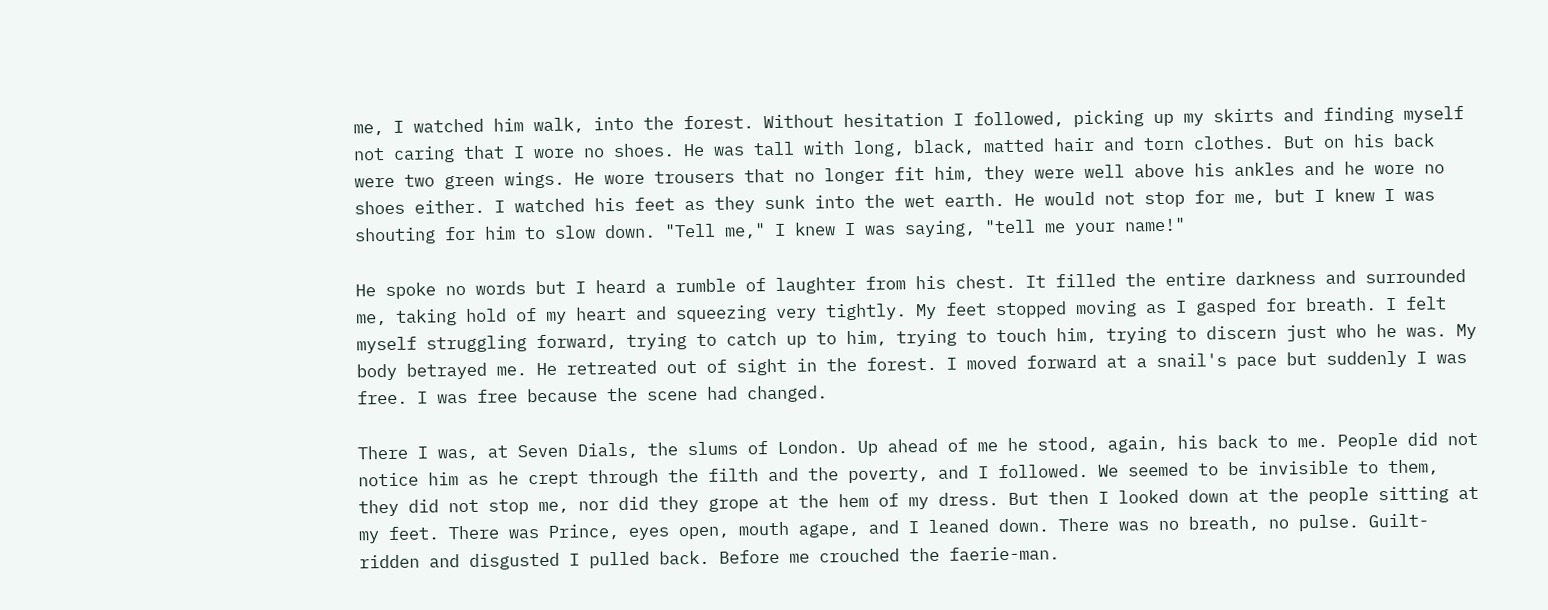me, I watched him walk, into the forest. Without hesitation I followed, picking up my skirts and finding myself not caring that I wore no shoes. He was tall with long, black, matted hair and torn clothes. But on his back were two green wings. He wore trousers that no longer fit him, they were well above his ankles and he wore no shoes either. I watched his feet as they sunk into the wet earth. He would not stop for me, but I knew I was shouting for him to slow down. "Tell me," I knew I was saying, "tell me your name!"

He spoke no words but I heard a rumble of laughter from his chest. It filled the entire darkness and surrounded me, taking hold of my heart and squeezing very tightly. My feet stopped moving as I gasped for breath. I felt myself struggling forward, trying to catch up to him, trying to touch him, trying to discern just who he was. My body betrayed me. He retreated out of sight in the forest. I moved forward at a snail's pace but suddenly I was free. I was free because the scene had changed.

There I was, at Seven Dials, the slums of London. Up ahead of me he stood, again, his back to me. People did not notice him as he crept through the filth and the poverty, and I followed. We seemed to be invisible to them, they did not stop me, nor did they grope at the hem of my dress. But then I looked down at the people sitting at my feet. There was Prince, eyes open, mouth agape, and I leaned down. There was no breath, no pulse. Guilt-ridden and disgusted I pulled back. Before me crouched the faerie-man.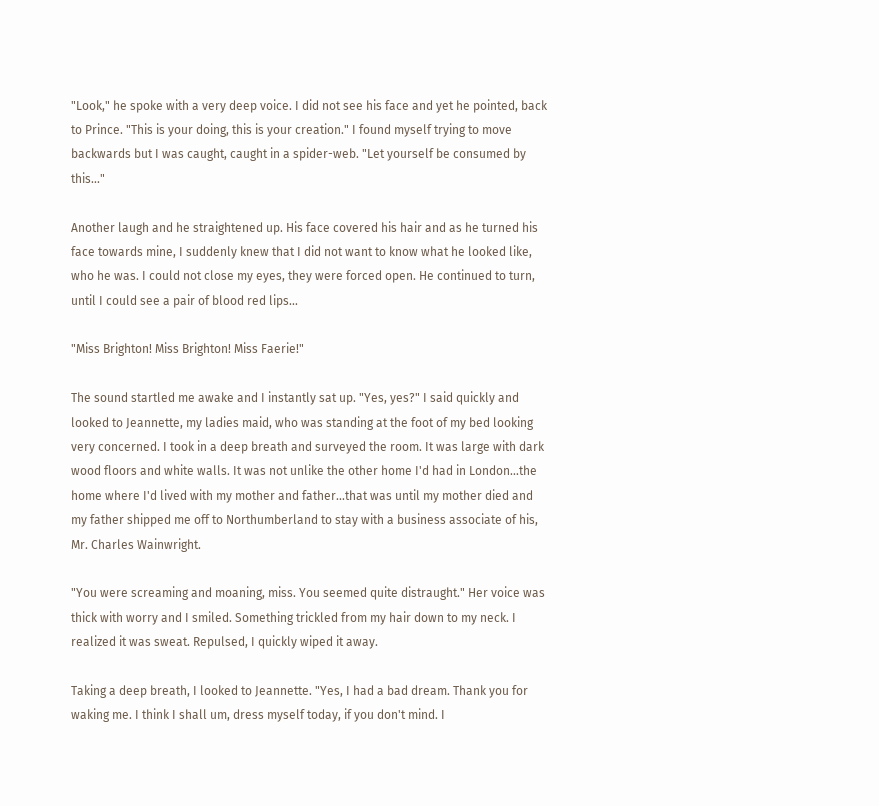"Look," he spoke with a very deep voice. I did not see his face and yet he pointed, back to Prince. "This is your doing, this is your creation." I found myself trying to move backwards but I was caught, caught in a spider-web. "Let yourself be consumed by this..."

Another laugh and he straightened up. His face covered his hair and as he turned his face towards mine, I suddenly knew that I did not want to know what he looked like, who he was. I could not close my eyes, they were forced open. He continued to turn, until I could see a pair of blood red lips...

"Miss Brighton! Miss Brighton! Miss Faerie!"

The sound startled me awake and I instantly sat up. "Yes, yes?" I said quickly and looked to Jeannette, my ladies maid, who was standing at the foot of my bed looking very concerned. I took in a deep breath and surveyed the room. It was large with dark wood floors and white walls. It was not unlike the other home I'd had in London...the home where I'd lived with my mother and father...that was until my mother died and my father shipped me off to Northumberland to stay with a business associate of his, Mr. Charles Wainwright.

"You were screaming and moaning, miss. You seemed quite distraught." Her voice was thick with worry and I smiled. Something trickled from my hair down to my neck. I realized it was sweat. Repulsed, I quickly wiped it away.

Taking a deep breath, I looked to Jeannette. "Yes, I had a bad dream. Thank you for waking me. I think I shall um, dress myself today, if you don't mind. I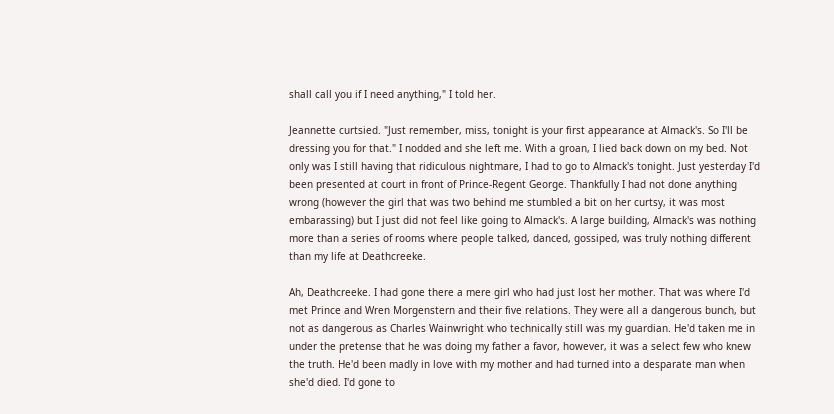shall call you if I need anything," I told her.

Jeannette curtsied. "Just remember, miss, tonight is your first appearance at Almack's. So I'll be dressing you for that." I nodded and she left me. With a groan, I lied back down on my bed. Not only was I still having that ridiculous nightmare, I had to go to Almack's tonight. Just yesterday I'd been presented at court in front of Prince-Regent George. Thankfully I had not done anything wrong (however the girl that was two behind me stumbled a bit on her curtsy, it was most embarassing) but I just did not feel like going to Almack's. A large building, Almack's was nothing more than a series of rooms where people talked, danced, gossiped, was truly nothing different than my life at Deathcreeke.

Ah, Deathcreeke. I had gone there a mere girl who had just lost her mother. That was where I'd met Prince and Wren Morgenstern and their five relations. They were all a dangerous bunch, but not as dangerous as Charles Wainwright who technically still was my guardian. He'd taken me in under the pretense that he was doing my father a favor, however, it was a select few who knew the truth. He'd been madly in love with my mother and had turned into a desparate man when she'd died. I'd gone to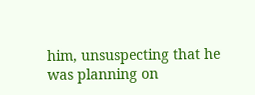him, unsuspecting that he was planning on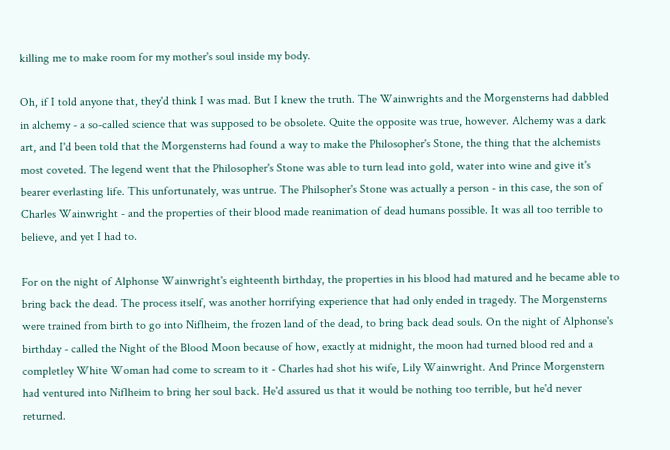killing me to make room for my mother's soul inside my body.

Oh, if I told anyone that, they'd think I was mad. But I knew the truth. The Wainwrights and the Morgensterns had dabbled in alchemy - a so-called science that was supposed to be obsolete. Quite the opposite was true, however. Alchemy was a dark art, and I'd been told that the Morgensterns had found a way to make the Philosopher's Stone, the thing that the alchemists most coveted. The legend went that the Philosopher's Stone was able to turn lead into gold, water into wine and give it's bearer everlasting life. This unfortunately, was untrue. The Philsopher's Stone was actually a person - in this case, the son of Charles Wainwright - and the properties of their blood made reanimation of dead humans possible. It was all too terrible to believe, and yet I had to.

For on the night of Alphonse Wainwright's eighteenth birthday, the properties in his blood had matured and he became able to bring back the dead. The process itself, was another horrifying experience that had only ended in tragedy. The Morgensterns were trained from birth to go into Niflheim, the frozen land of the dead, to bring back dead souls. On the night of Alphonse's birthday - called the Night of the Blood Moon because of how, exactly at midnight, the moon had turned blood red and a completley White Woman had come to scream to it - Charles had shot his wife, Lily Wainwright. And Prince Morgenstern had ventured into Niflheim to bring her soul back. He'd assured us that it would be nothing too terrible, but he'd never returned.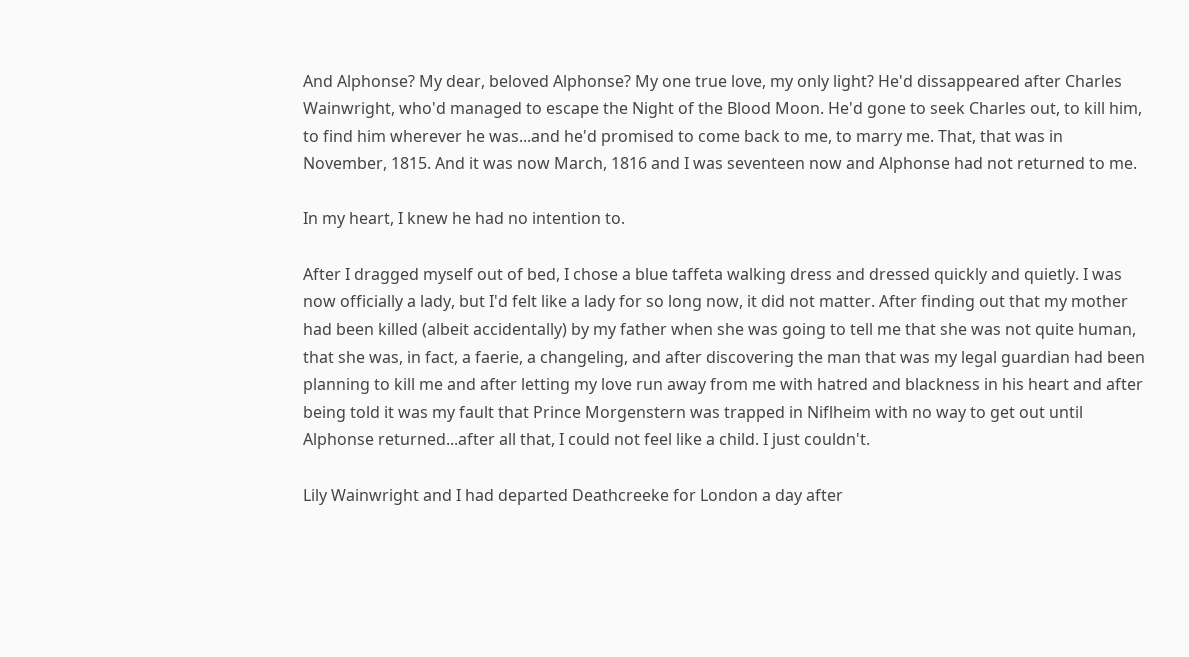And Alphonse? My dear, beloved Alphonse? My one true love, my only light? He'd dissappeared after Charles Wainwright, who'd managed to escape the Night of the Blood Moon. He'd gone to seek Charles out, to kill him, to find him wherever he was...and he'd promised to come back to me, to marry me. That, that was in November, 1815. And it was now March, 1816 and I was seventeen now and Alphonse had not returned to me.

In my heart, I knew he had no intention to.

After I dragged myself out of bed, I chose a blue taffeta walking dress and dressed quickly and quietly. I was now officially a lady, but I'd felt like a lady for so long now, it did not matter. After finding out that my mother had been killed (albeit accidentally) by my father when she was going to tell me that she was not quite human, that she was, in fact, a faerie, a changeling, and after discovering the man that was my legal guardian had been planning to kill me and after letting my love run away from me with hatred and blackness in his heart and after being told it was my fault that Prince Morgenstern was trapped in Niflheim with no way to get out until Alphonse returned...after all that, I could not feel like a child. I just couldn't.

Lily Wainwright and I had departed Deathcreeke for London a day after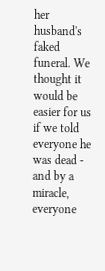her husband's faked funeral. We thought it would be easier for us if we told everyone he was dead - and by a miracle, everyone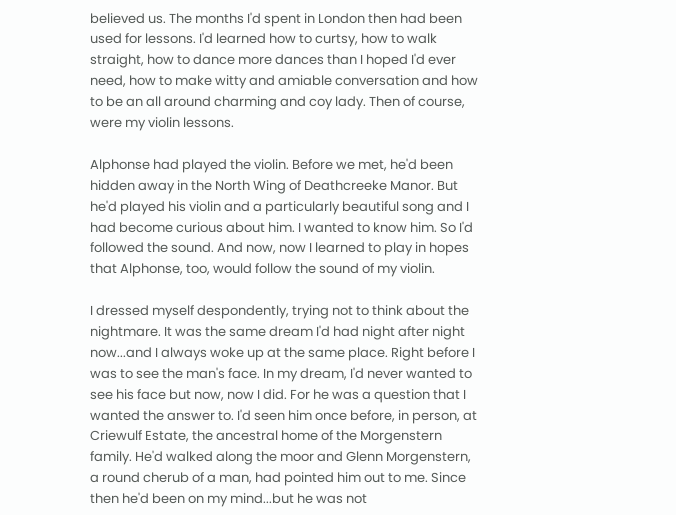believed us. The months I'd spent in London then had been used for lessons. I'd learned how to curtsy, how to walk straight, how to dance more dances than I hoped I'd ever need, how to make witty and amiable conversation and how to be an all around charming and coy lady. Then of course, were my violin lessons.

Alphonse had played the violin. Before we met, he'd been hidden away in the North Wing of Deathcreeke Manor. But he'd played his violin and a particularly beautiful song and I had become curious about him. I wanted to know him. So I'd followed the sound. And now, now I learned to play in hopes that Alphonse, too, would follow the sound of my violin.

I dressed myself despondently, trying not to think about the nightmare. It was the same dream I'd had night after night now...and I always woke up at the same place. Right before I was to see the man's face. In my dream, I'd never wanted to see his face but now, now I did. For he was a question that I wanted the answer to. I'd seen him once before, in person, at Criewulf Estate, the ancestral home of the Morgenstern family. He'd walked along the moor and Glenn Morgenstern, a round cherub of a man, had pointed him out to me. Since then he'd been on my mind...but he was not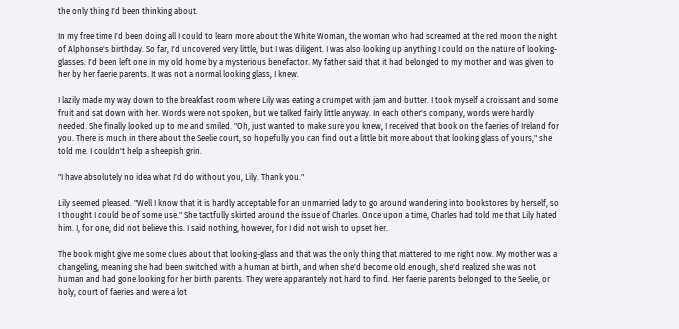the only thing I'd been thinking about.

In my free time I'd been doing all I could to learn more about the White Woman, the woman who had screamed at the red moon the night of Alphonse's birthday. So far, I'd uncovered very little, but I was diligent. I was also looking up anything I could on the nature of looking-glasses. I'd been left one in my old home by a mysterious benefactor. My father said that it had belonged to my mother and was given to her by her faerie parents. It was not a normal looking glass, I knew.

I lazily made my way down to the breakfast room where Lily was eating a crumpet with jam and butter. I took myself a croissant and some fruit and sat down with her. Words were not spoken, but we talked fairly little anyway. In each other's company, words were hardly needed. She finally looked up to me and smiled. "Oh, just wanted to make sure you knew, I received that book on the faeries of Ireland for you. There is much in there about the Seelie court, so hopefully you can find out a little bit more about that looking glass of yours," she told me. I couldn't help a sheepish grin.

"I have absolutely no idea what I'd do without you, Lily. Thank you."

Lily seemed pleased. "Well I know that it is hardly acceptable for an unmarried lady to go around wandering into bookstores by herself, so I thought I could be of some use." She tactfully skirted around the issue of Charles. Once upon a time, Charles had told me that Lily hated him. I, for one, did not believe this. I said nothing, however, for I did not wish to upset her.

The book might give me some clues about that looking-glass and that was the only thing that mattered to me right now. My mother was a changeling, meaning she had been switched with a human at birth, and when she'd become old enough, she'd realized she was not human and had gone looking for her birth parents. They were apparantely not hard to find. Her faerie parents belonged to the Seelie, or holy, court of faeries and were a lot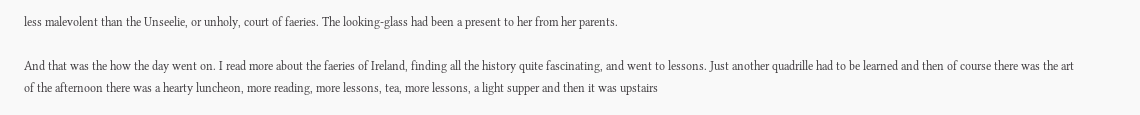less malevolent than the Unseelie, or unholy, court of faeries. The looking-glass had been a present to her from her parents.

And that was the how the day went on. I read more about the faeries of Ireland, finding all the history quite fascinating, and went to lessons. Just another quadrille had to be learned and then of course there was the art of the afternoon there was a hearty luncheon, more reading, more lessons, tea, more lessons, a light supper and then it was upstairs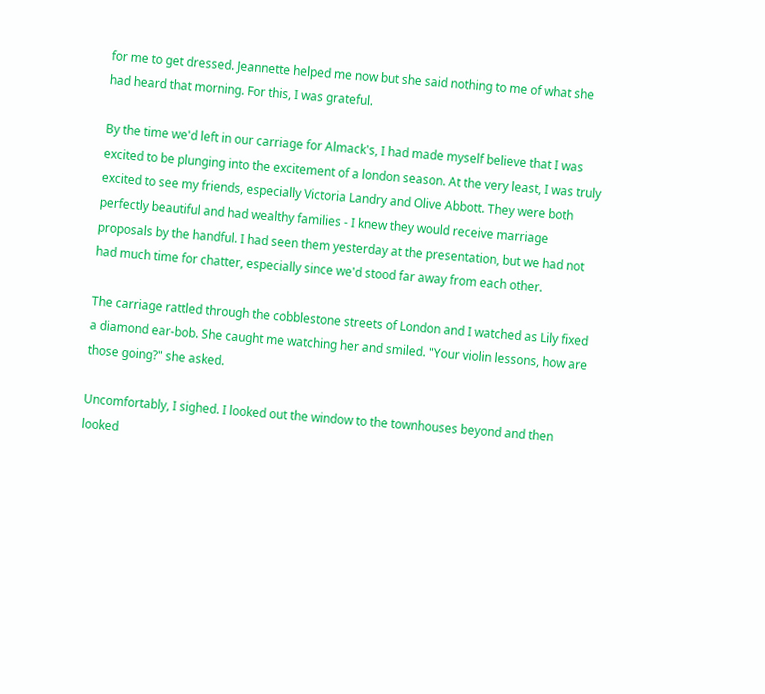for me to get dressed. Jeannette helped me now but she said nothing to me of what she had heard that morning. For this, I was grateful.

By the time we'd left in our carriage for Almack's, I had made myself believe that I was excited to be plunging into the excitement of a london season. At the very least, I was truly excited to see my friends, especially Victoria Landry and Olive Abbott. They were both perfectly beautiful and had wealthy families - I knew they would receive marriage proposals by the handful. I had seen them yesterday at the presentation, but we had not had much time for chatter, especially since we'd stood far away from each other.

The carriage rattled through the cobblestone streets of London and I watched as Lily fixed a diamond ear-bob. She caught me watching her and smiled. "Your violin lessons, how are those going?" she asked.

Uncomfortably, I sighed. I looked out the window to the townhouses beyond and then looked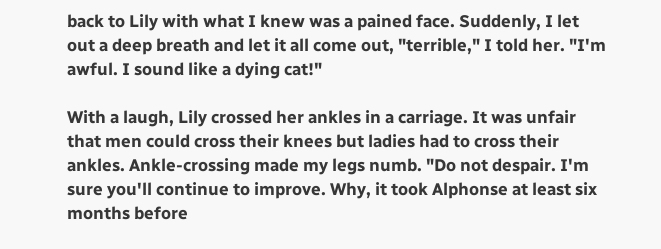back to Lily with what I knew was a pained face. Suddenly, I let out a deep breath and let it all come out, "terrible," I told her. "I'm awful. I sound like a dying cat!"

With a laugh, Lily crossed her ankles in a carriage. It was unfair that men could cross their knees but ladies had to cross their ankles. Ankle-crossing made my legs numb. "Do not despair. I'm sure you'll continue to improve. Why, it took Alphonse at least six months before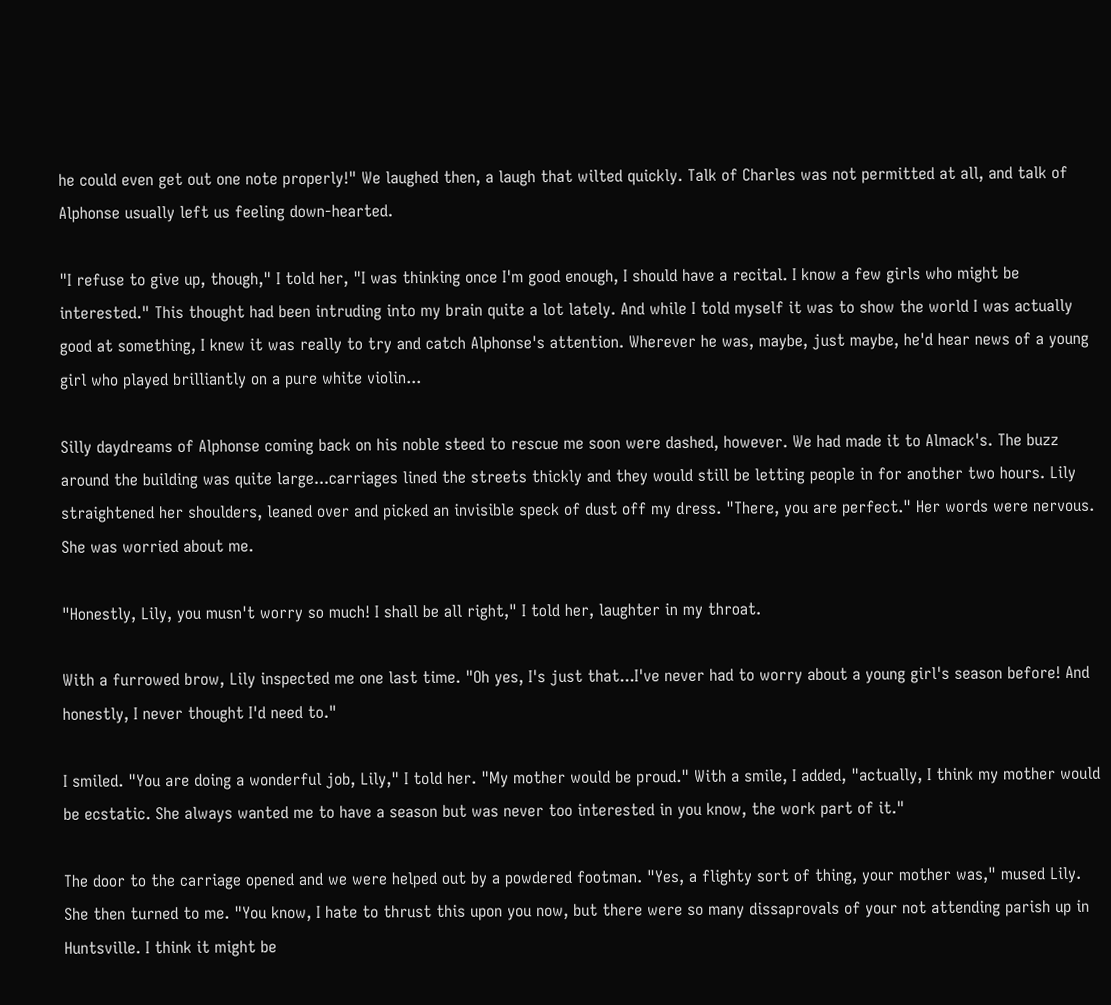he could even get out one note properly!" We laughed then, a laugh that wilted quickly. Talk of Charles was not permitted at all, and talk of Alphonse usually left us feeling down-hearted.

"I refuse to give up, though," I told her, "I was thinking once I'm good enough, I should have a recital. I know a few girls who might be interested." This thought had been intruding into my brain quite a lot lately. And while I told myself it was to show the world I was actually good at something, I knew it was really to try and catch Alphonse's attention. Wherever he was, maybe, just maybe, he'd hear news of a young girl who played brilliantly on a pure white violin...

Silly daydreams of Alphonse coming back on his noble steed to rescue me soon were dashed, however. We had made it to Almack's. The buzz around the building was quite large...carriages lined the streets thickly and they would still be letting people in for another two hours. Lily straightened her shoulders, leaned over and picked an invisible speck of dust off my dress. "There, you are perfect." Her words were nervous. She was worried about me.

"Honestly, Lily, you musn't worry so much! I shall be all right," I told her, laughter in my throat.

With a furrowed brow, Lily inspected me one last time. "Oh yes, I's just that...I've never had to worry about a young girl's season before! And honestly, I never thought I'd need to."

I smiled. "You are doing a wonderful job, Lily," I told her. "My mother would be proud." With a smile, I added, "actually, I think my mother would be ecstatic. She always wanted me to have a season but was never too interested in you know, the work part of it."

The door to the carriage opened and we were helped out by a powdered footman. "Yes, a flighty sort of thing, your mother was," mused Lily. She then turned to me. "You know, I hate to thrust this upon you now, but there were so many dissaprovals of your not attending parish up in Huntsville. I think it might be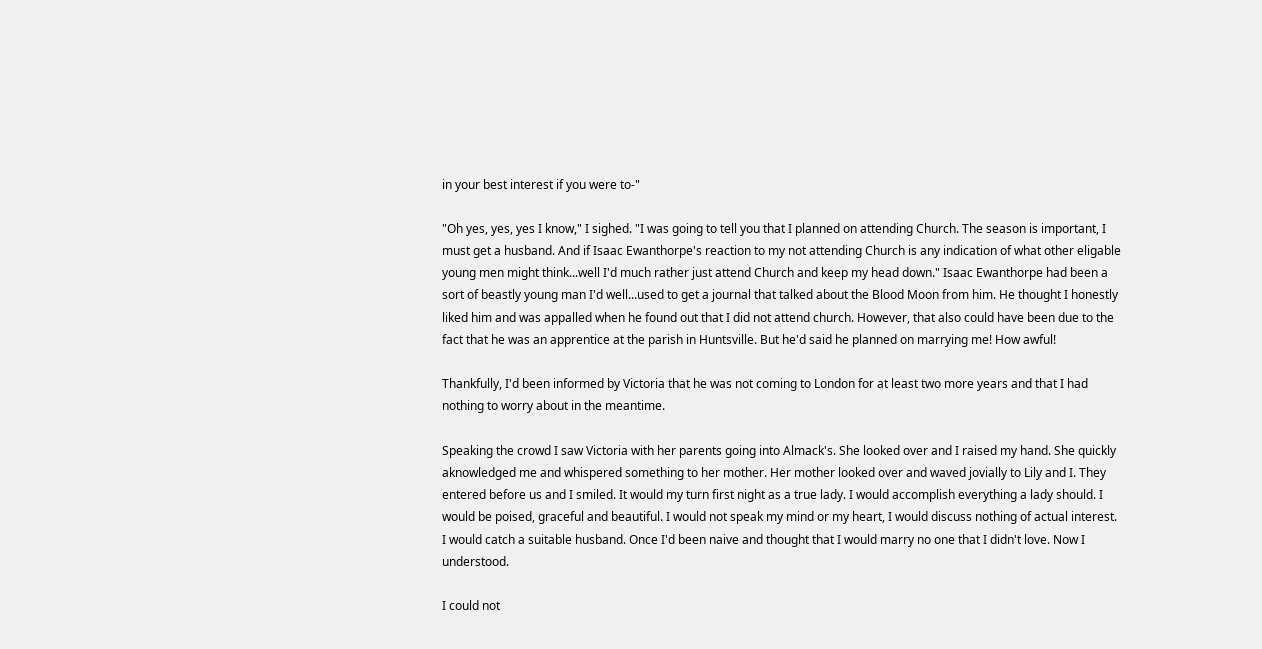in your best interest if you were to-"

"Oh yes, yes, yes I know," I sighed. "I was going to tell you that I planned on attending Church. The season is important, I must get a husband. And if Isaac Ewanthorpe's reaction to my not attending Church is any indication of what other eligable young men might think...well I'd much rather just attend Church and keep my head down." Isaac Ewanthorpe had been a sort of beastly young man I'd well...used to get a journal that talked about the Blood Moon from him. He thought I honestly liked him and was appalled when he found out that I did not attend church. However, that also could have been due to the fact that he was an apprentice at the parish in Huntsville. But he'd said he planned on marrying me! How awful!

Thankfully, I'd been informed by Victoria that he was not coming to London for at least two more years and that I had nothing to worry about in the meantime.

Speaking the crowd I saw Victoria with her parents going into Almack's. She looked over and I raised my hand. She quickly aknowledged me and whispered something to her mother. Her mother looked over and waved jovially to Lily and I. They entered before us and I smiled. It would my turn first night as a true lady. I would accomplish everything a lady should. I would be poised, graceful and beautiful. I would not speak my mind or my heart, I would discuss nothing of actual interest. I would catch a suitable husband. Once I'd been naive and thought that I would marry no one that I didn't love. Now I understood.

I could not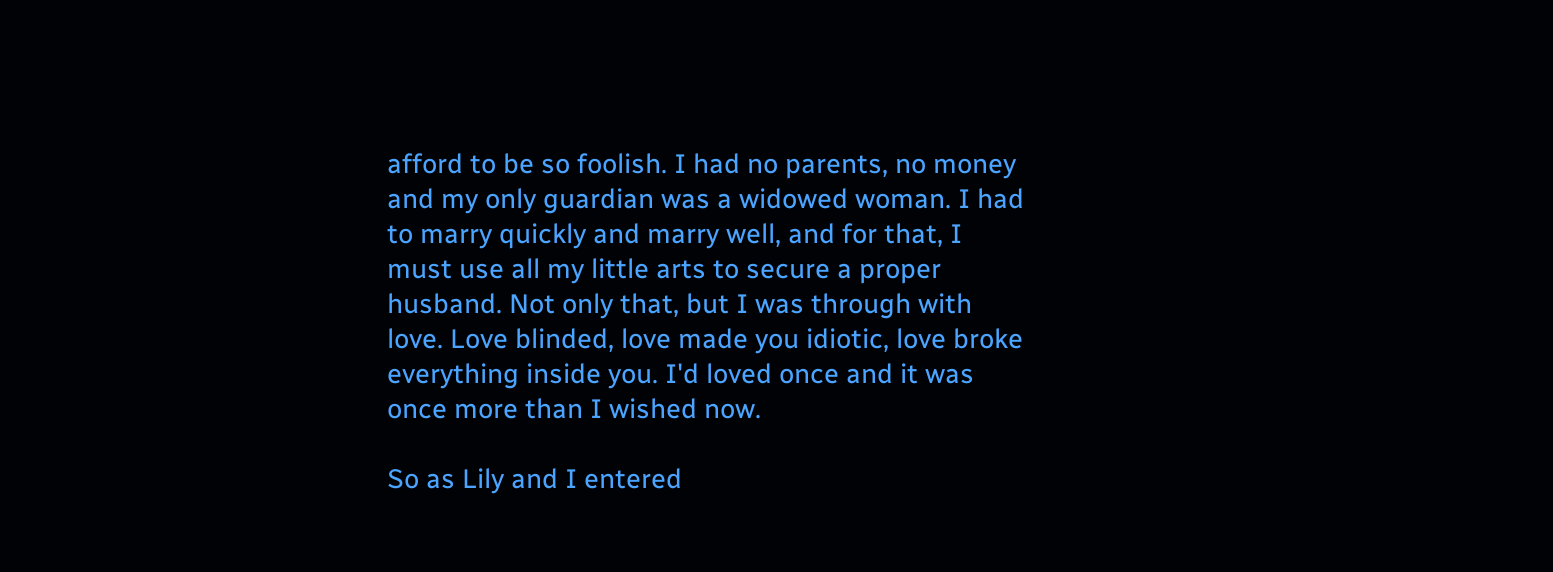afford to be so foolish. I had no parents, no money and my only guardian was a widowed woman. I had to marry quickly and marry well, and for that, I must use all my little arts to secure a proper husband. Not only that, but I was through with love. Love blinded, love made you idiotic, love broke everything inside you. I'd loved once and it was once more than I wished now.

So as Lily and I entered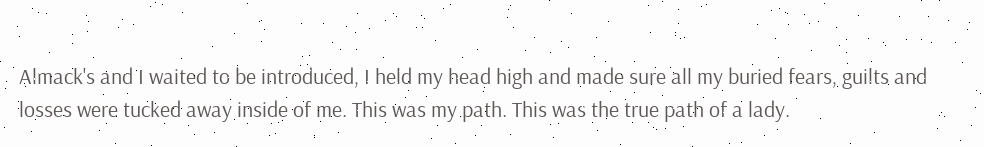Almack's and I waited to be introduced, I held my head high and made sure all my buried fears, guilts and losses were tucked away inside of me. This was my path. This was the true path of a lady.